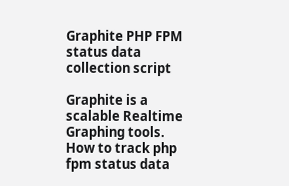Graphite PHP FPM status data collection script

Graphite is a scalable Realtime Graphing tools.
How to track php fpm status data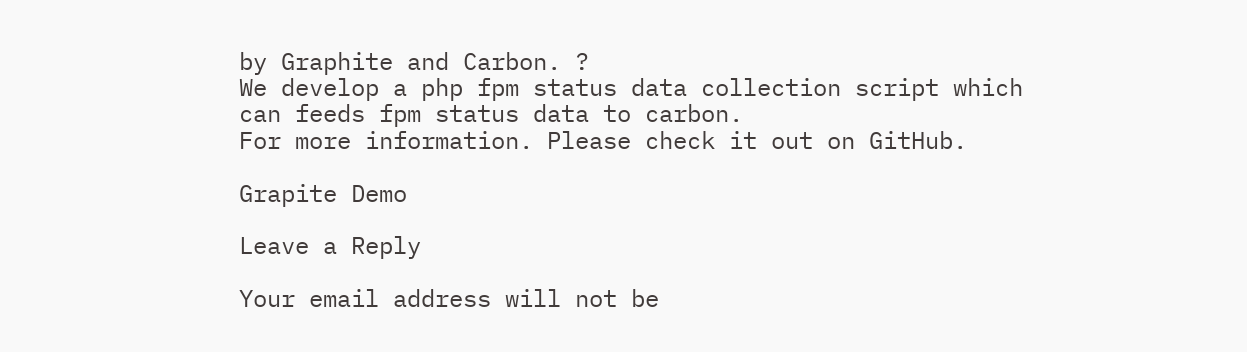by Graphite and Carbon. ?
We develop a php fpm status data collection script which can feeds fpm status data to carbon.
For more information. Please check it out on GitHub.

Grapite Demo

Leave a Reply

Your email address will not be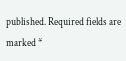published. Required fields are marked *